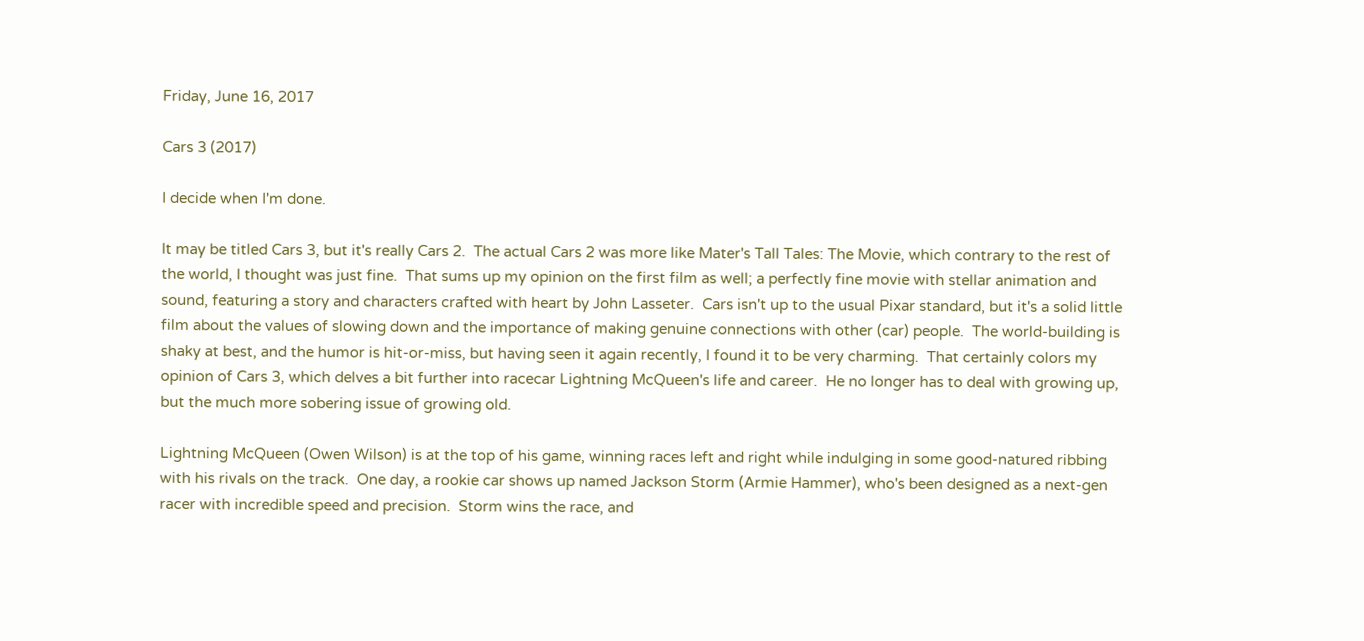Friday, June 16, 2017

Cars 3 (2017)

I decide when I'm done.

It may be titled Cars 3, but it's really Cars 2.  The actual Cars 2 was more like Mater's Tall Tales: The Movie, which contrary to the rest of the world, I thought was just fine.  That sums up my opinion on the first film as well; a perfectly fine movie with stellar animation and sound, featuring a story and characters crafted with heart by John Lasseter.  Cars isn't up to the usual Pixar standard, but it's a solid little film about the values of slowing down and the importance of making genuine connections with other (car) people.  The world-building is shaky at best, and the humor is hit-or-miss, but having seen it again recently, I found it to be very charming.  That certainly colors my opinion of Cars 3, which delves a bit further into racecar Lightning McQueen's life and career.  He no longer has to deal with growing up, but the much more sobering issue of growing old.

Lightning McQueen (Owen Wilson) is at the top of his game, winning races left and right while indulging in some good-natured ribbing with his rivals on the track.  One day, a rookie car shows up named Jackson Storm (Armie Hammer), who's been designed as a next-gen racer with incredible speed and precision.  Storm wins the race, and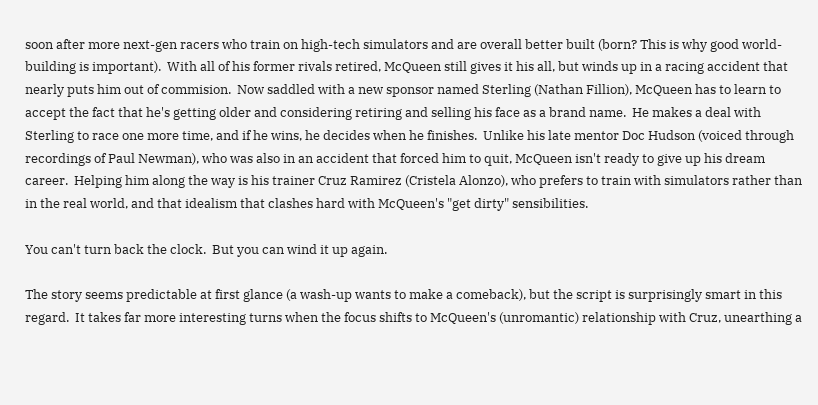soon after more next-gen racers who train on high-tech simulators and are overall better built (born? This is why good world-building is important).  With all of his former rivals retired, McQueen still gives it his all, but winds up in a racing accident that nearly puts him out of commision.  Now saddled with a new sponsor named Sterling (Nathan Fillion), McQueen has to learn to accept the fact that he's getting older and considering retiring and selling his face as a brand name.  He makes a deal with Sterling to race one more time, and if he wins, he decides when he finishes.  Unlike his late mentor Doc Hudson (voiced through recordings of Paul Newman), who was also in an accident that forced him to quit, McQueen isn't ready to give up his dream career.  Helping him along the way is his trainer Cruz Ramirez (Cristela Alonzo), who prefers to train with simulators rather than in the real world, and that idealism that clashes hard with McQueen's "get dirty" sensibilities.

You can't turn back the clock.  But you can wind it up again.

The story seems predictable at first glance (a wash-up wants to make a comeback), but the script is surprisingly smart in this regard.  It takes far more interesting turns when the focus shifts to McQueen's (unromantic) relationship with Cruz, unearthing a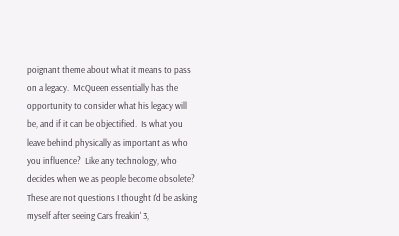poignant theme about what it means to pass on a legacy.  McQueen essentially has the opportunity to consider what his legacy will be, and if it can be objectified.  Is what you leave behind physically as important as who you influence?  Like any technology, who decides when we as people become obsolete?  These are not questions I thought I'd be asking myself after seeing Cars freakin' 3,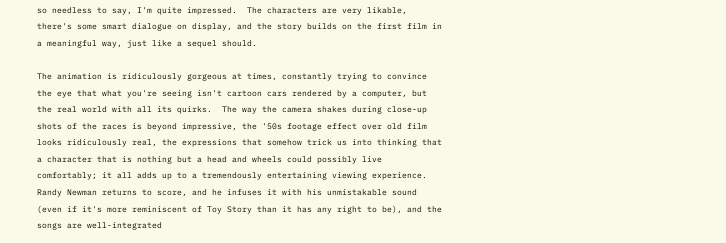so needless to say, I'm quite impressed.  The characters are very likable, there's some smart dialogue on display, and the story builds on the first film in a meaningful way, just like a sequel should.

The animation is ridiculously gorgeous at times, constantly trying to convince the eye that what you're seeing isn't cartoon cars rendered by a computer, but the real world with all its quirks.  The way the camera shakes during close-up shots of the races is beyond impressive, the '50s footage effect over old film looks ridiculously real, the expressions that somehow trick us into thinking that a character that is nothing but a head and wheels could possibly live comfortably; it all adds up to a tremendously entertaining viewing experience.  Randy Newman returns to score, and he infuses it with his unmistakable sound (even if it's more reminiscent of Toy Story than it has any right to be), and the songs are well-integrated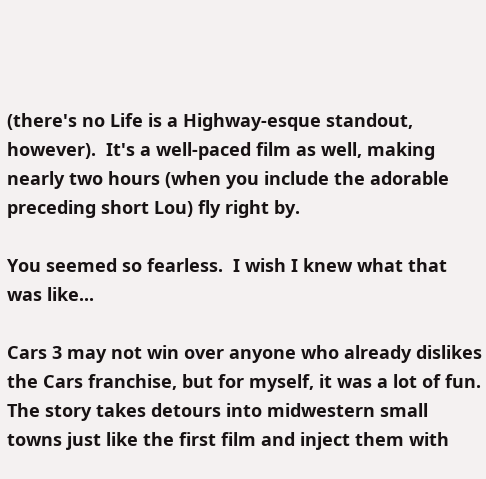(there's no Life is a Highway-esque standout, however).  It's a well-paced film as well, making nearly two hours (when you include the adorable preceding short Lou) fly right by.

You seemed so fearless.  I wish I knew what that was like...

Cars 3 may not win over anyone who already dislikes the Cars franchise, but for myself, it was a lot of fun.  The story takes detours into midwestern small towns just like the first film and inject them with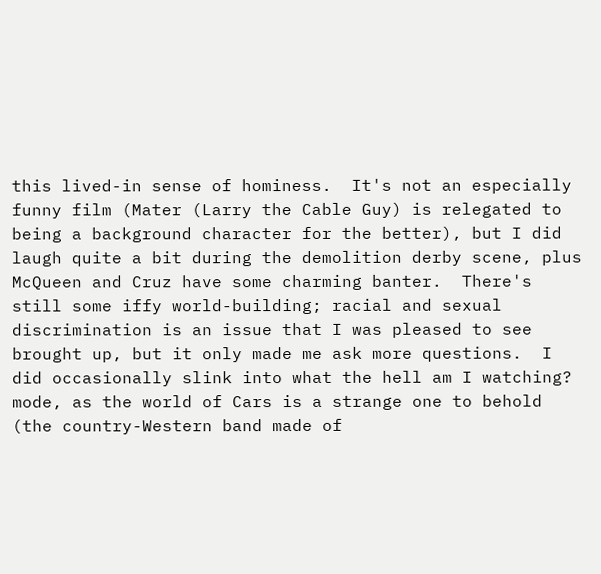this lived-in sense of hominess.  It's not an especially funny film (Mater (Larry the Cable Guy) is relegated to being a background character for the better), but I did laugh quite a bit during the demolition derby scene, plus McQueen and Cruz have some charming banter.  There's still some iffy world-building; racial and sexual discrimination is an issue that I was pleased to see brought up, but it only made me ask more questions.  I did occasionally slink into what the hell am I watching? mode, as the world of Cars is a strange one to behold (the country-Western band made of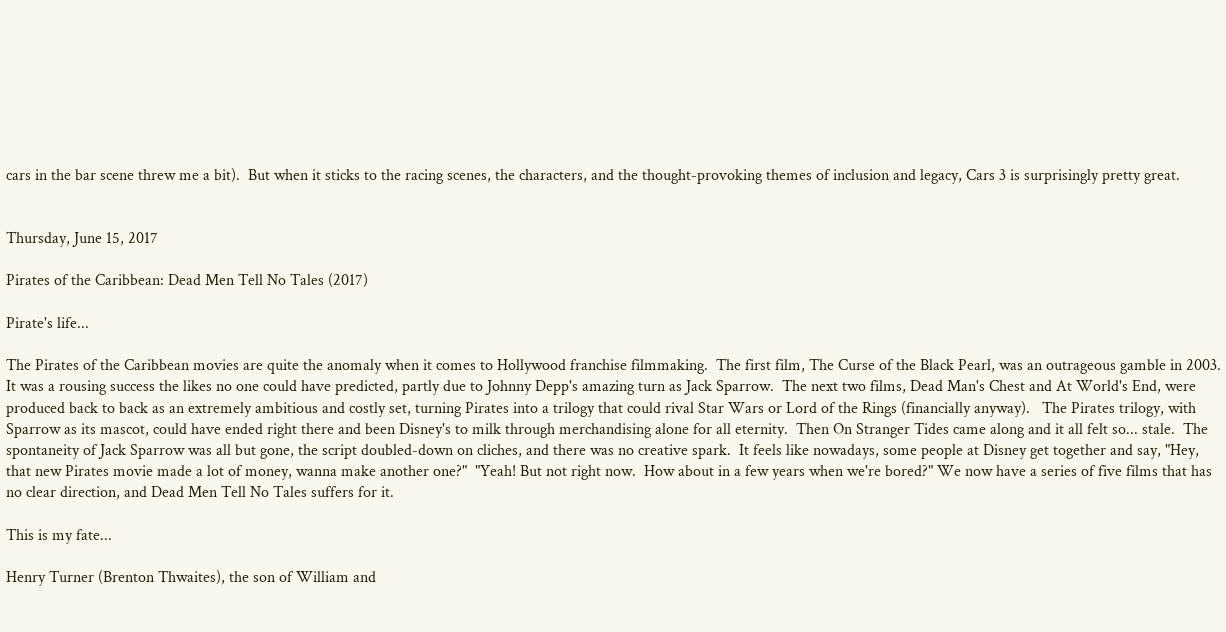cars in the bar scene threw me a bit).  But when it sticks to the racing scenes, the characters, and the thought-provoking themes of inclusion and legacy, Cars 3 is surprisingly pretty great.


Thursday, June 15, 2017

Pirates of the Caribbean: Dead Men Tell No Tales (2017)

Pirate's life...

The Pirates of the Caribbean movies are quite the anomaly when it comes to Hollywood franchise filmmaking.  The first film, The Curse of the Black Pearl, was an outrageous gamble in 2003.  It was a rousing success the likes no one could have predicted, partly due to Johnny Depp's amazing turn as Jack Sparrow.  The next two films, Dead Man's Chest and At World's End, were produced back to back as an extremely ambitious and costly set, turning Pirates into a trilogy that could rival Star Wars or Lord of the Rings (financially anyway).   The Pirates trilogy, with Sparrow as its mascot, could have ended right there and been Disney's to milk through merchandising alone for all eternity.  Then On Stranger Tides came along and it all felt so... stale.  The spontaneity of Jack Sparrow was all but gone, the script doubled-down on cliches, and there was no creative spark.  It feels like nowadays, some people at Disney get together and say, "Hey, that new Pirates movie made a lot of money, wanna make another one?"  "Yeah! But not right now.  How about in a few years when we're bored?" We now have a series of five films that has no clear direction, and Dead Men Tell No Tales suffers for it.

This is my fate...

Henry Turner (Brenton Thwaites), the son of William and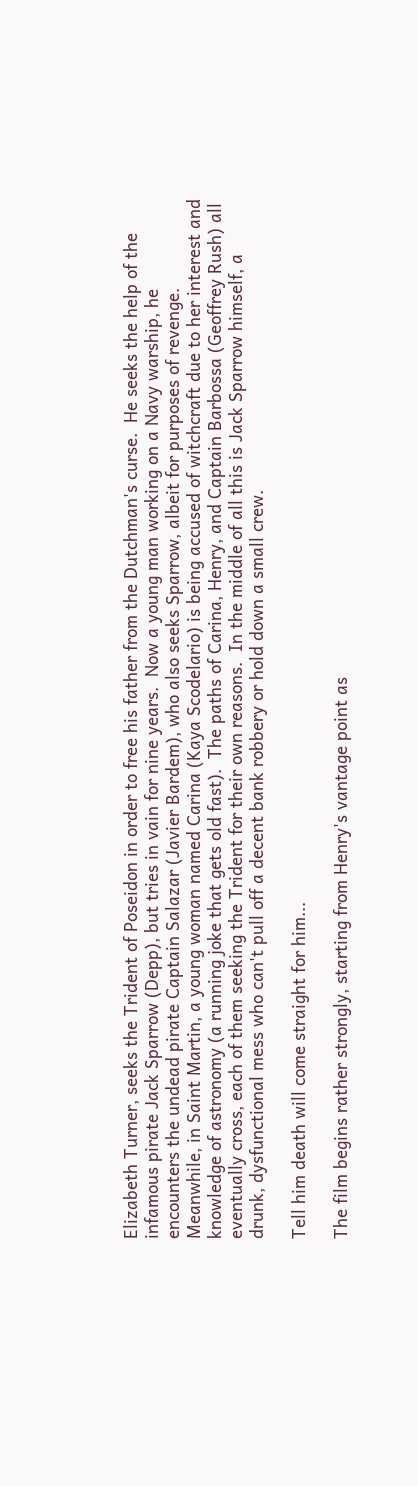Elizabeth Turner, seeks the Trident of Poseidon in order to free his father from the Dutchman's curse.  He seeks the help of the infamous pirate Jack Sparrow (Depp), but tries in vain for nine years.  Now a young man working on a Navy warship, he encounters the undead pirate Captain Salazar (Javier Bardem), who also seeks Sparrow, albeit for purposes of revenge.  Meanwhile, in Saint Martin, a young woman named Carina (Kaya Scodelario) is being accused of witchcraft due to her interest and knowledge of astronomy (a running joke that gets old fast).  The paths of Carina, Henry, and Captain Barbossa (Geoffrey Rush) all eventually cross, each of them seeking the Trident for their own reasons.  In the middle of all this is Jack Sparrow himself, a drunk, dysfunctional mess who can't pull off a decent bank robbery or hold down a small crew.

Tell him death will come straight for him...

The film begins rather strongly, starting from Henry's vantage point as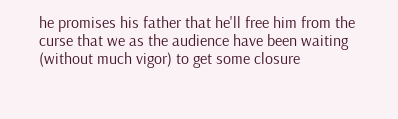he promises his father that he'll free him from the curse that we as the audience have been waiting (without much vigor) to get some closure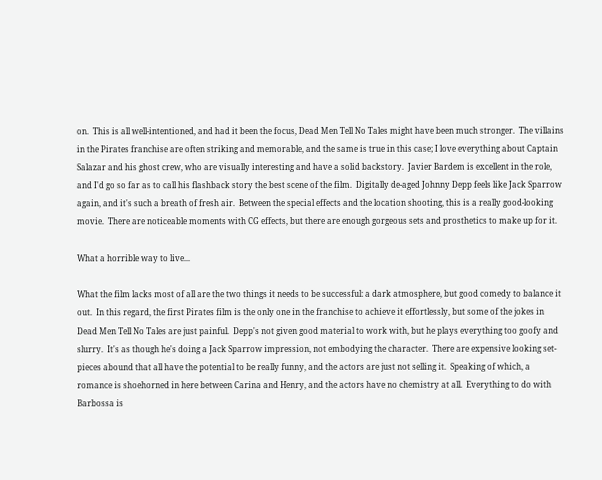on.  This is all well-intentioned, and had it been the focus, Dead Men Tell No Tales might have been much stronger.  The villains in the Pirates franchise are often striking and memorable, and the same is true in this case; I love everything about Captain Salazar and his ghost crew, who are visually interesting and have a solid backstory.  Javier Bardem is excellent in the role, and I'd go so far as to call his flashback story the best scene of the film.  Digitally de-aged Johnny Depp feels like Jack Sparrow again, and it's such a breath of fresh air.  Between the special effects and the location shooting, this is a really good-looking movie.  There are noticeable moments with CG effects, but there are enough gorgeous sets and prosthetics to make up for it.

What a horrible way to live...

What the film lacks most of all are the two things it needs to be successful: a dark atmosphere, but good comedy to balance it out.  In this regard, the first Pirates film is the only one in the franchise to achieve it effortlessly, but some of the jokes in Dead Men Tell No Tales are just painful.  Depp's not given good material to work with, but he plays everything too goofy and slurry.  It's as though he's doing a Jack Sparrow impression, not embodying the character.  There are expensive looking set-pieces abound that all have the potential to be really funny, and the actors are just not selling it.  Speaking of which, a romance is shoehorned in here between Carina and Henry, and the actors have no chemistry at all.  Everything to do with Barbossa is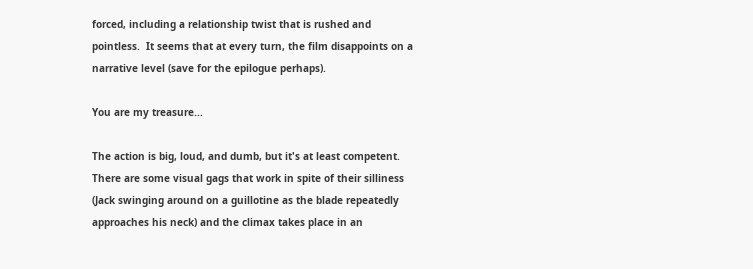forced, including a relationship twist that is rushed and pointless.  It seems that at every turn, the film disappoints on a narrative level (save for the epilogue perhaps).

You are my treasure...

The action is big, loud, and dumb, but it's at least competent.  There are some visual gags that work in spite of their silliness (Jack swinging around on a guillotine as the blade repeatedly approaches his neck) and the climax takes place in an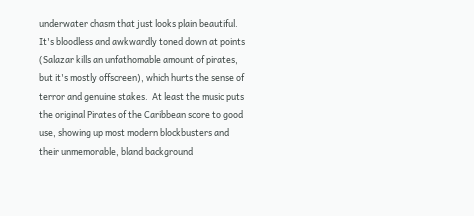underwater chasm that just looks plain beautiful.  It's bloodless and awkwardly toned down at points (Salazar kills an unfathomable amount of pirates, but it's mostly offscreen), which hurts the sense of terror and genuine stakes.  At least the music puts the original Pirates of the Caribbean score to good use, showing up most modern blockbusters and their unmemorable, bland background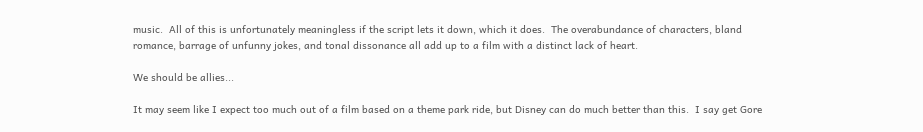music.  All of this is unfortunately meaningless if the script lets it down, which it does.  The overabundance of characters, bland romance, barrage of unfunny jokes, and tonal dissonance all add up to a film with a distinct lack of heart.

We should be allies...

It may seem like I expect too much out of a film based on a theme park ride, but Disney can do much better than this.  I say get Gore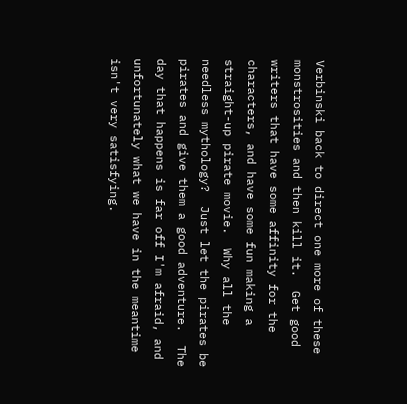Verbinski back to direct one more of these monstrosities and then kill it.  Get good writers that have some affinity for the characters, and have some fun making a straight-up pirate movie.  Why all the needless mythology?  Just let the pirates be pirates and give them a good adventure.  The day that happens is far off I'm afraid, and unfortunately what we have in the meantime isn't very satisfying.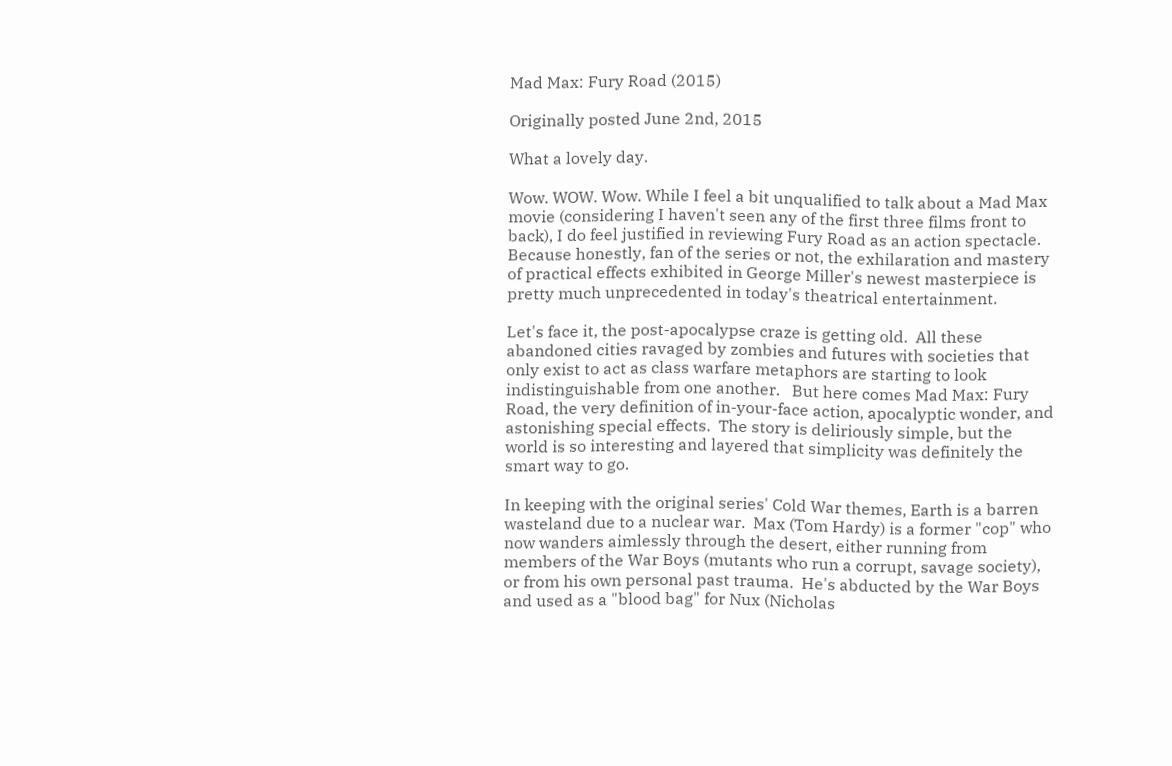Mad Max: Fury Road (2015)

Originally posted June 2nd, 2015

What a lovely day.

Wow. WOW. Wow. While I feel a bit unqualified to talk about a Mad Max movie (considering I haven't seen any of the first three films front to back), I do feel justified in reviewing Fury Road as an action spectacle.  Because honestly, fan of the series or not, the exhilaration and mastery of practical effects exhibited in George Miller's newest masterpiece is pretty much unprecedented in today's theatrical entertainment.

Let's face it, the post-apocalypse craze is getting old.  All these abandoned cities ravaged by zombies and futures with societies that only exist to act as class warfare metaphors are starting to look indistinguishable from one another.   But here comes Mad Max: Fury Road, the very definition of in-your-face action, apocalyptic wonder, and astonishing special effects.  The story is deliriously simple, but the world is so interesting and layered that simplicity was definitely the smart way to go.

In keeping with the original series' Cold War themes, Earth is a barren wasteland due to a nuclear war.  Max (Tom Hardy) is a former "cop" who now wanders aimlessly through the desert, either running from members of the War Boys (mutants who run a corrupt, savage society), or from his own personal past trauma.  He's abducted by the War Boys and used as a "blood bag" for Nux (Nicholas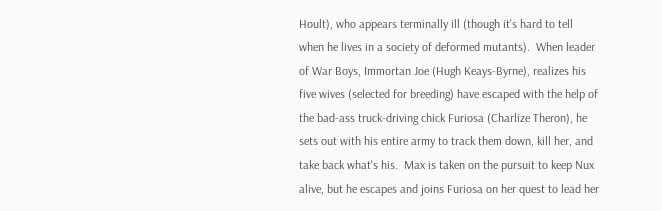Hoult), who appears terminally ill (though it's hard to tell when he lives in a society of deformed mutants).  When leader of War Boys, Immortan Joe (Hugh Keays-Byrne), realizes his five wives (selected for breeding) have escaped with the help of the bad-ass truck-driving chick Furiosa (Charlize Theron), he sets out with his entire army to track them down, kill her, and take back what's his.  Max is taken on the pursuit to keep Nux alive, but he escapes and joins Furiosa on her quest to lead her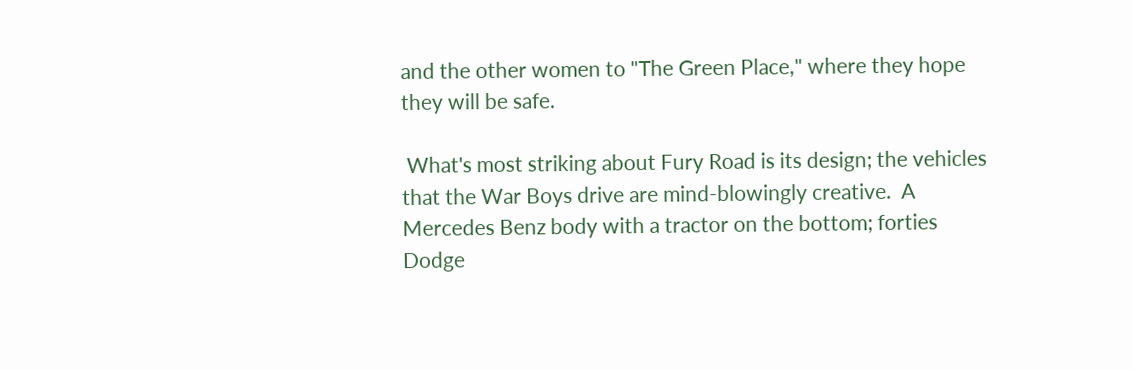and the other women to "The Green Place," where they hope they will be safe.

 What's most striking about Fury Road is its design; the vehicles that the War Boys drive are mind-blowingly creative.  A Mercedes Benz body with a tractor on the bottom; forties Dodge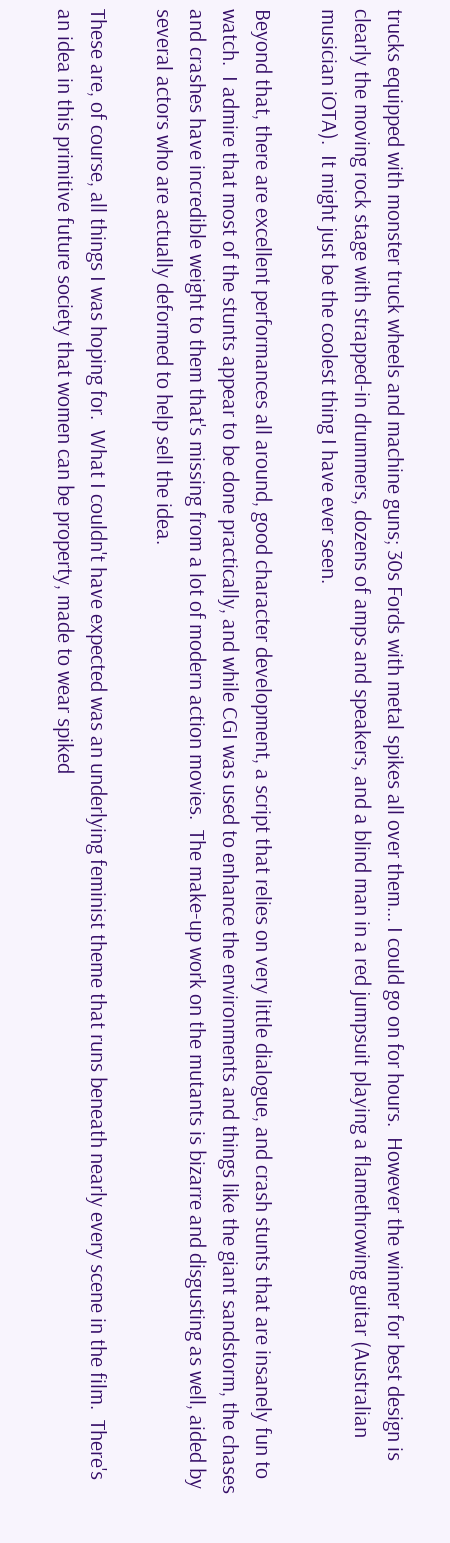trucks equipped with monster truck wheels and machine guns; 30s Fords with metal spikes all over them... I could go on for hours.  However the winner for best design is clearly the moving rock stage with strapped-in drummers, dozens of amps and speakers, and a blind man in a red jumpsuit playing a flamethrowing guitar (Australian musician iOTA).  It might just be the coolest thing I have ever seen.

Beyond that, there are excellent performances all around, good character development, a script that relies on very little dialogue, and crash stunts that are insanely fun to watch.  I admire that most of the stunts appear to be done practically, and while CGI was used to enhance the environments and things like the giant sandstorm, the chases and crashes have incredible weight to them that's missing from a lot of modern action movies.  The make-up work on the mutants is bizarre and disgusting as well, aided by several actors who are actually deformed to help sell the idea.

These are, of course, all things I was hoping for.  What I couldn't have expected was an underlying feminist theme that runs beneath nearly every scene in the film.  There's an idea in this primitive future society that women can be property, made to wear spiked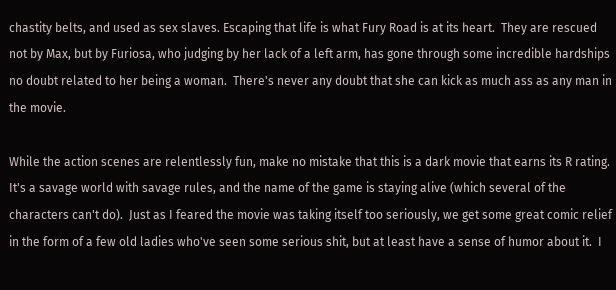chastity belts, and used as sex slaves. Escaping that life is what Fury Road is at its heart.  They are rescued not by Max, but by Furiosa, who judging by her lack of a left arm, has gone through some incredible hardships no doubt related to her being a woman.  There's never any doubt that she can kick as much ass as any man in the movie.

While the action scenes are relentlessly fun, make no mistake that this is a dark movie that earns its R rating.   It's a savage world with savage rules, and the name of the game is staying alive (which several of the characters can't do).  Just as I feared the movie was taking itself too seriously, we get some great comic relief in the form of a few old ladies who've seen some serious shit, but at least have a sense of humor about it.  I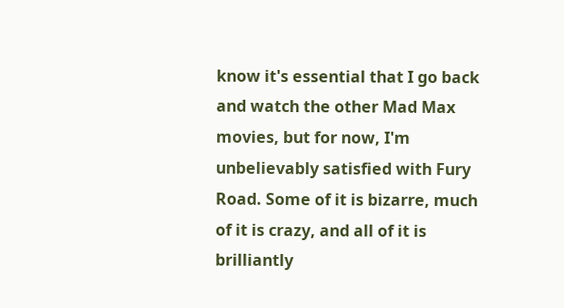know it's essential that I go back and watch the other Mad Max movies, but for now, I'm unbelievably satisfied with Fury Road. Some of it is bizarre, much of it is crazy, and all of it is brilliantly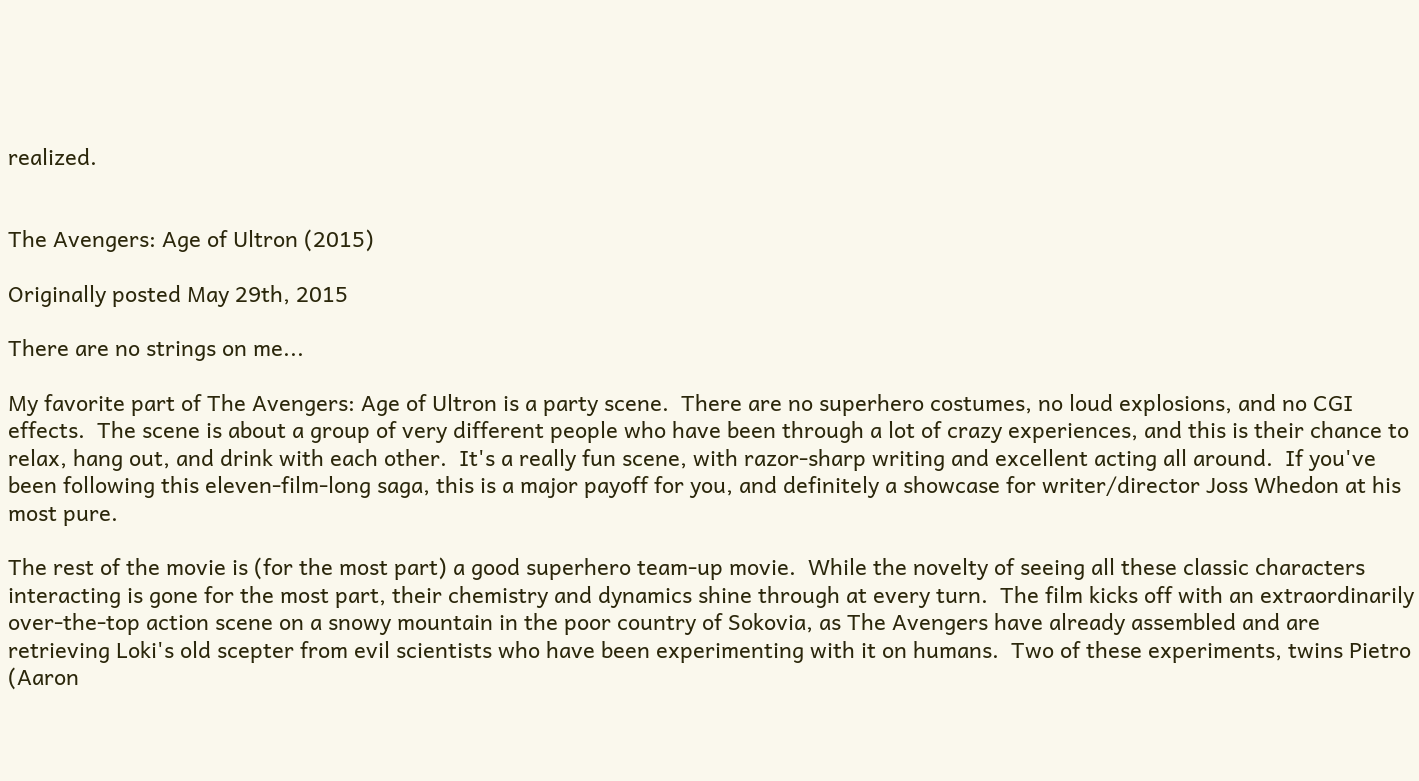realized.


The Avengers: Age of Ultron (2015)

Originally posted May 29th, 2015

There are no strings on me...

My favorite part of The Avengers: Age of Ultron is a party scene.  There are no superhero costumes, no loud explosions, and no CGI effects.  The scene is about a group of very different people who have been through a lot of crazy experiences, and this is their chance to relax, hang out, and drink with each other.  It's a really fun scene, with razor-sharp writing and excellent acting all around.  If you've been following this eleven-film-long saga, this is a major payoff for you, and definitely a showcase for writer/director Joss Whedon at his most pure.

The rest of the movie is (for the most part) a good superhero team-up movie.  While the novelty of seeing all these classic characters interacting is gone for the most part, their chemistry and dynamics shine through at every turn.  The film kicks off with an extraordinarily over-the-top action scene on a snowy mountain in the poor country of Sokovia, as The Avengers have already assembled and are retrieving Loki's old scepter from evil scientists who have been experimenting with it on humans.  Two of these experiments, twins Pietro (Aaron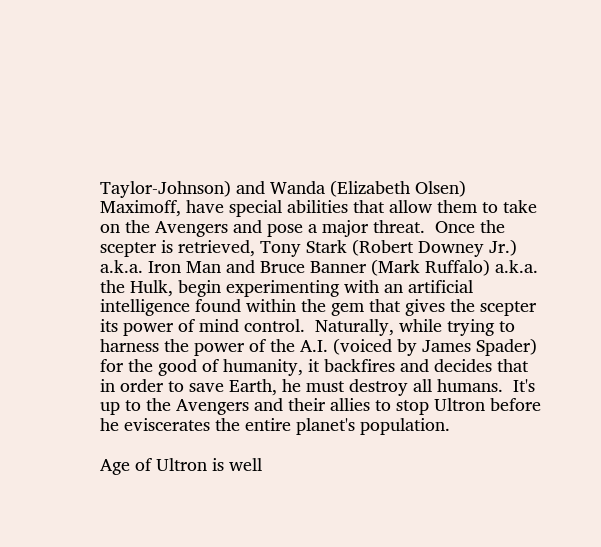Taylor-Johnson) and Wanda (Elizabeth Olsen) Maximoff, have special abilities that allow them to take on the Avengers and pose a major threat.  Once the scepter is retrieved, Tony Stark (Robert Downey Jr.) a.k.a. Iron Man and Bruce Banner (Mark Ruffalo) a.k.a. the Hulk, begin experimenting with an artificial intelligence found within the gem that gives the scepter its power of mind control.  Naturally, while trying to harness the power of the A.I. (voiced by James Spader) for the good of humanity, it backfires and decides that in order to save Earth, he must destroy all humans.  It's up to the Avengers and their allies to stop Ultron before he eviscerates the entire planet's population.

Age of Ultron is well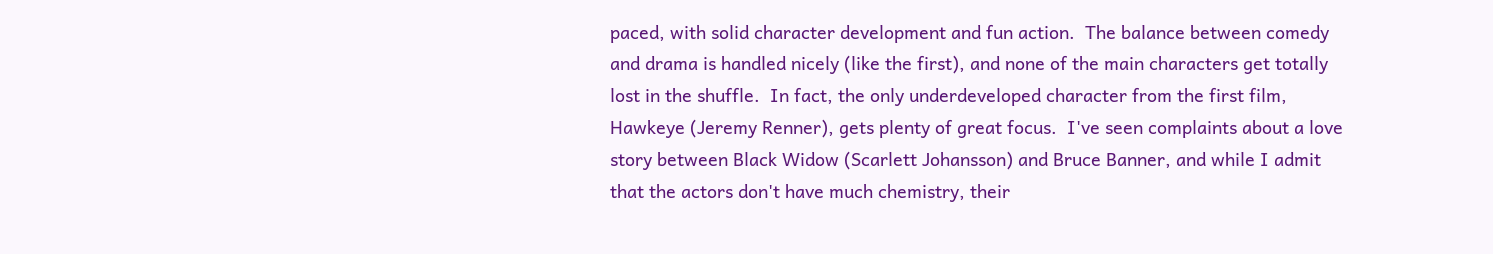paced, with solid character development and fun action.  The balance between comedy and drama is handled nicely (like the first), and none of the main characters get totally lost in the shuffle.  In fact, the only underdeveloped character from the first film, Hawkeye (Jeremy Renner), gets plenty of great focus.  I've seen complaints about a love story between Black Widow (Scarlett Johansson) and Bruce Banner, and while I admit that the actors don't have much chemistry, their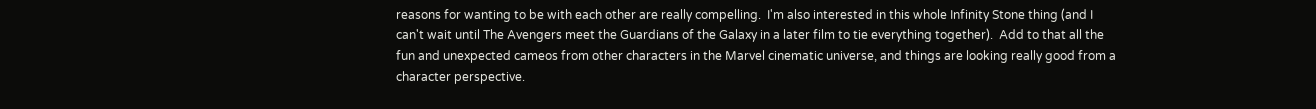reasons for wanting to be with each other are really compelling.  I'm also interested in this whole Infinity Stone thing (and I can't wait until The Avengers meet the Guardians of the Galaxy in a later film to tie everything together).  Add to that all the fun and unexpected cameos from other characters in the Marvel cinematic universe, and things are looking really good from a character perspective.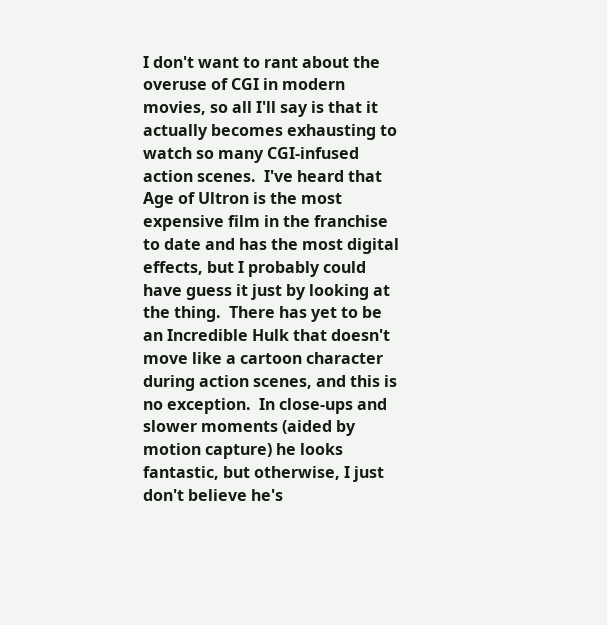I don't want to rant about the overuse of CGI in modern movies, so all I'll say is that it actually becomes exhausting to watch so many CGI-infused action scenes.  I've heard that Age of Ultron is the most expensive film in the franchise to date and has the most digital effects, but I probably could have guess it just by looking at the thing.  There has yet to be an Incredible Hulk that doesn't move like a cartoon character during action scenes, and this is no exception.  In close-ups and slower moments (aided by motion capture) he looks fantastic, but otherwise, I just don't believe he's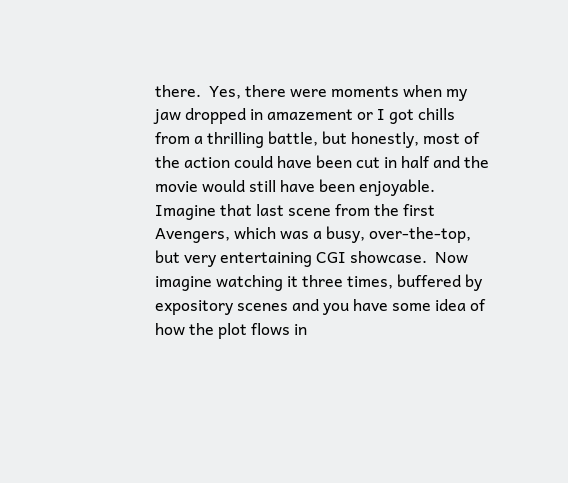there.  Yes, there were moments when my jaw dropped in amazement or I got chills from a thrilling battle, but honestly, most of the action could have been cut in half and the movie would still have been enjoyable.  Imagine that last scene from the first Avengers, which was a busy, over-the-top, but very entertaining CGI showcase.  Now imagine watching it three times, buffered by expository scenes and you have some idea of how the plot flows in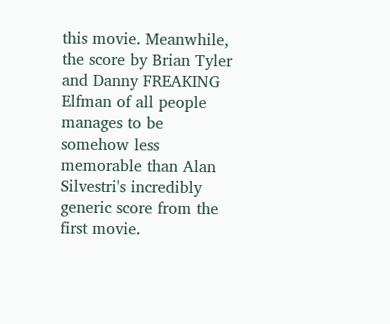this movie. Meanwhile, the score by Brian Tyler and Danny FREAKING Elfman of all people manages to be somehow less memorable than Alan Silvestri's incredibly generic score from the first movie.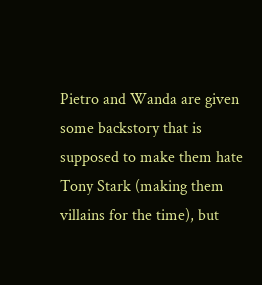Pietro and Wanda are given some backstory that is supposed to make them hate Tony Stark (making them villains for the time), but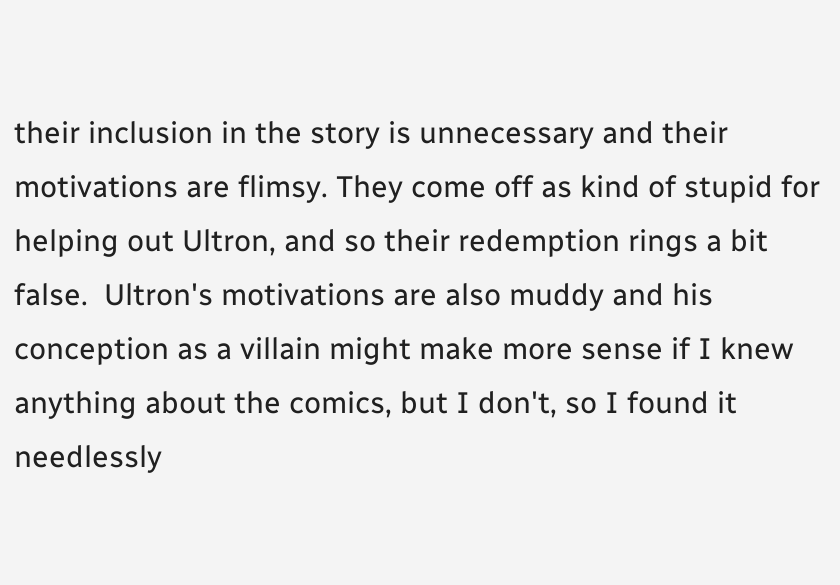their inclusion in the story is unnecessary and their motivations are flimsy. They come off as kind of stupid for helping out Ultron, and so their redemption rings a bit false.  Ultron's motivations are also muddy and his conception as a villain might make more sense if I knew anything about the comics, but I don't, so I found it needlessly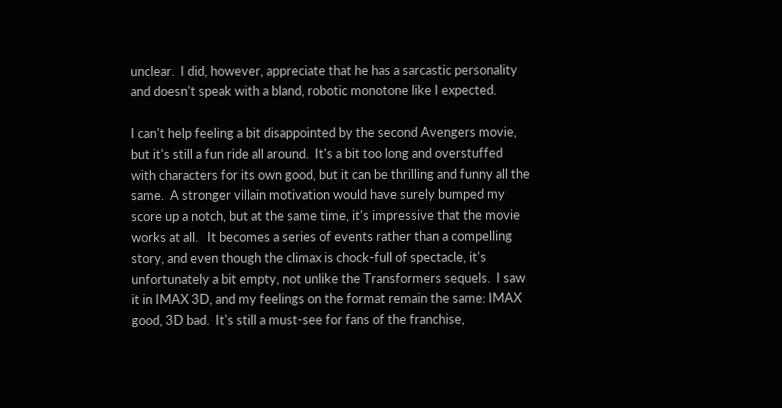unclear.  I did, however, appreciate that he has a sarcastic personality and doesn't speak with a bland, robotic monotone like I expected.

I can't help feeling a bit disappointed by the second Avengers movie, but it's still a fun ride all around.  It's a bit too long and overstuffed with characters for its own good, but it can be thrilling and funny all the same.  A stronger villain motivation would have surely bumped my score up a notch, but at the same time, it's impressive that the movie works at all.   It becomes a series of events rather than a compelling story, and even though the climax is chock-full of spectacle, it's unfortunately a bit empty, not unlike the Transformers sequels.  I saw it in IMAX 3D, and my feelings on the format remain the same: IMAX good, 3D bad.  It's still a must-see for fans of the franchise,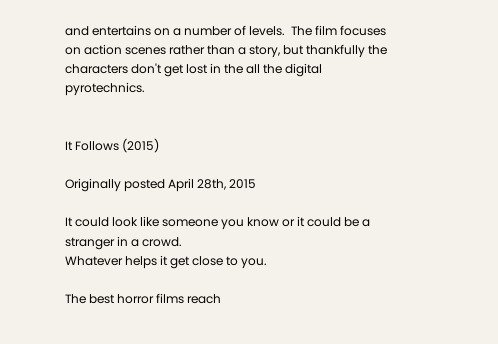and entertains on a number of levels.  The film focuses on action scenes rather than a story, but thankfully the characters don't get lost in the all the digital pyrotechnics.


It Follows (2015)

Originally posted April 28th, 2015

It could look like someone you know or it could be a stranger in a crowd.
Whatever helps it get close to you.

The best horror films reach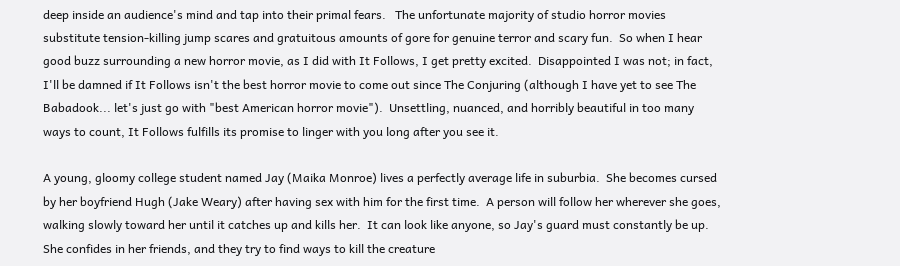deep inside an audience's mind and tap into their primal fears.   The unfortunate majority of studio horror movies substitute tension-killing jump scares and gratuitous amounts of gore for genuine terror and scary fun.  So when I hear good buzz surrounding a new horror movie, as I did with It Follows, I get pretty excited.  Disappointed I was not; in fact, I'll be damned if It Follows isn't the best horror movie to come out since The Conjuring (although I have yet to see The Babadook... let's just go with "best American horror movie").  Unsettling, nuanced, and horribly beautiful in too many ways to count, It Follows fulfills its promise to linger with you long after you see it.

A young, gloomy college student named Jay (Maika Monroe) lives a perfectly average life in suburbia.  She becomes cursed by her boyfriend Hugh (Jake Weary) after having sex with him for the first time.  A person will follow her wherever she goes, walking slowly toward her until it catches up and kills her.  It can look like anyone, so Jay's guard must constantly be up.  She confides in her friends, and they try to find ways to kill the creature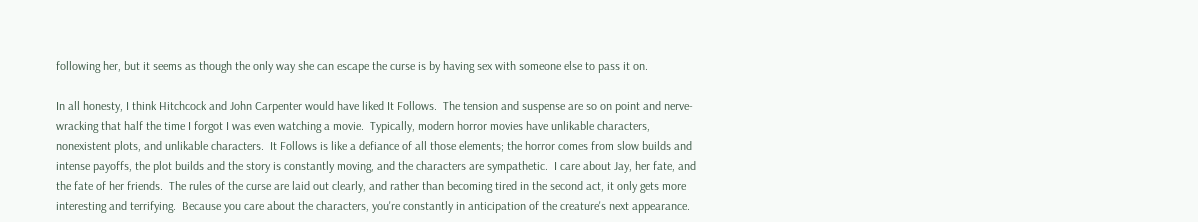following her, but it seems as though the only way she can escape the curse is by having sex with someone else to pass it on.

In all honesty, I think Hitchcock and John Carpenter would have liked It Follows.  The tension and suspense are so on point and nerve-wracking that half the time I forgot I was even watching a movie.  Typically, modern horror movies have unlikable characters, nonexistent plots, and unlikable characters.  It Follows is like a defiance of all those elements; the horror comes from slow builds and intense payoffs, the plot builds and the story is constantly moving, and the characters are sympathetic.  I care about Jay, her fate, and the fate of her friends.  The rules of the curse are laid out clearly, and rather than becoming tired in the second act, it only gets more interesting and terrifying.  Because you care about the characters, you're constantly in anticipation of the creature's next appearance.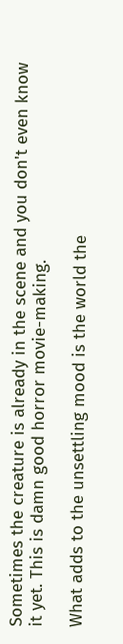Sometimes the creature is already in the scene and you don't even know it yet. This is damn good horror movie-making.

What adds to the unsettling mood is the world the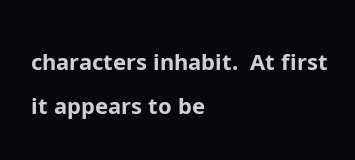characters inhabit.  At first it appears to be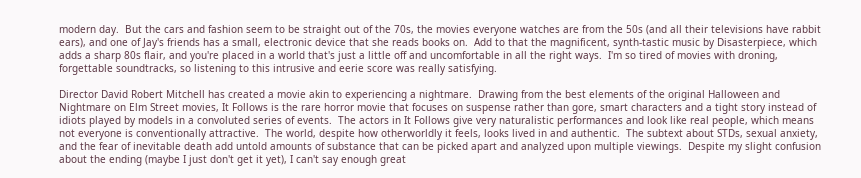modern day.  But the cars and fashion seem to be straight out of the 70s, the movies everyone watches are from the 50s (and all their televisions have rabbit ears), and one of Jay's friends has a small, electronic device that she reads books on.  Add to that the magnificent, synth-tastic music by Disasterpiece, which adds a sharp 80s flair, and you're placed in a world that's just a little off and uncomfortable in all the right ways.  I'm so tired of movies with droning, forgettable soundtracks, so listening to this intrusive and eerie score was really satisfying.

Director David Robert Mitchell has created a movie akin to experiencing a nightmare.  Drawing from the best elements of the original Halloween and Nightmare on Elm Street movies, It Follows is the rare horror movie that focuses on suspense rather than gore, smart characters and a tight story instead of idiots played by models in a convoluted series of events.  The actors in It Follows give very naturalistic performances and look like real people, which means not everyone is conventionally attractive.  The world, despite how otherworldly it feels, looks lived in and authentic.  The subtext about STDs, sexual anxiety, and the fear of inevitable death add untold amounts of substance that can be picked apart and analyzed upon multiple viewings.  Despite my slight confusion about the ending (maybe I just don't get it yet), I can't say enough great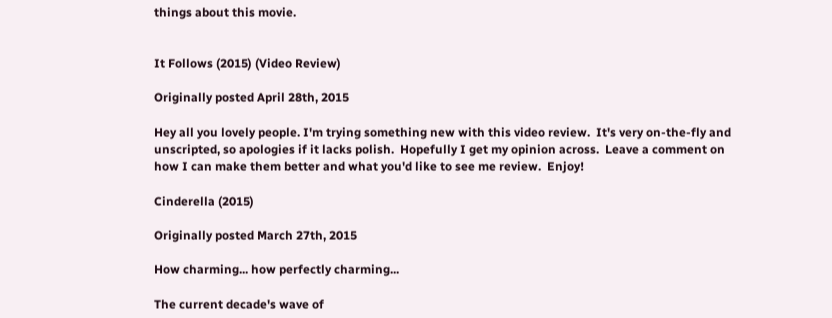things about this movie.


It Follows (2015) (Video Review)

Originally posted April 28th, 2015

Hey all you lovely people. I'm trying something new with this video review.  It's very on-the-fly and unscripted, so apologies if it lacks polish.  Hopefully I get my opinion across.  Leave a comment on how I can make them better and what you'd like to see me review.  Enjoy!

Cinderella (2015)

Originally posted March 27th, 2015

How charming... how perfectly charming...

The current decade's wave of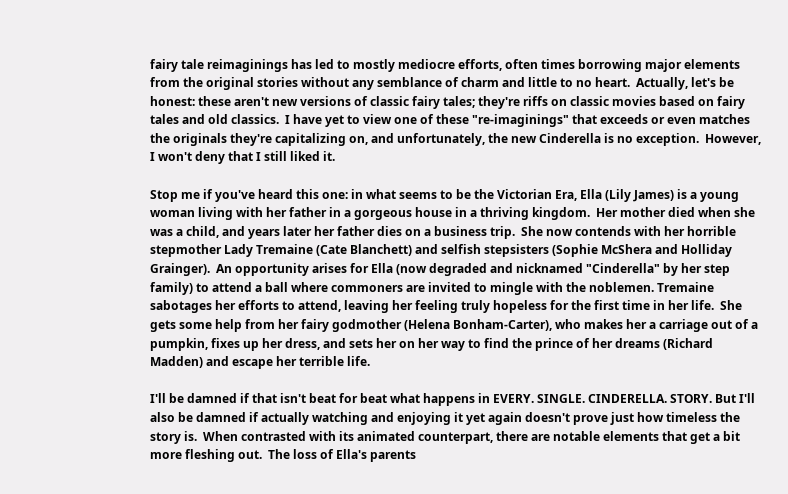fairy tale reimaginings has led to mostly mediocre efforts, often times borrowing major elements from the original stories without any semblance of charm and little to no heart.  Actually, let's be honest: these aren't new versions of classic fairy tales; they're riffs on classic movies based on fairy tales and old classics.  I have yet to view one of these "re-imaginings" that exceeds or even matches the originals they're capitalizing on, and unfortunately, the new Cinderella is no exception.  However, I won't deny that I still liked it.

Stop me if you've heard this one: in what seems to be the Victorian Era, Ella (Lily James) is a young woman living with her father in a gorgeous house in a thriving kingdom.  Her mother died when she was a child, and years later her father dies on a business trip.  She now contends with her horrible stepmother Lady Tremaine (Cate Blanchett) and selfish stepsisters (Sophie McShera and Holliday Grainger).  An opportunity arises for Ella (now degraded and nicknamed "Cinderella" by her step family) to attend a ball where commoners are invited to mingle with the noblemen. Tremaine sabotages her efforts to attend, leaving her feeling truly hopeless for the first time in her life.  She gets some help from her fairy godmother (Helena Bonham-Carter), who makes her a carriage out of a pumpkin, fixes up her dress, and sets her on her way to find the prince of her dreams (Richard Madden) and escape her terrible life.

I'll be damned if that isn't beat for beat what happens in EVERY. SINGLE. CINDERELLA. STORY. But I'll also be damned if actually watching and enjoying it yet again doesn't prove just how timeless the story is.  When contrasted with its animated counterpart, there are notable elements that get a bit more fleshing out.  The loss of Ella's parents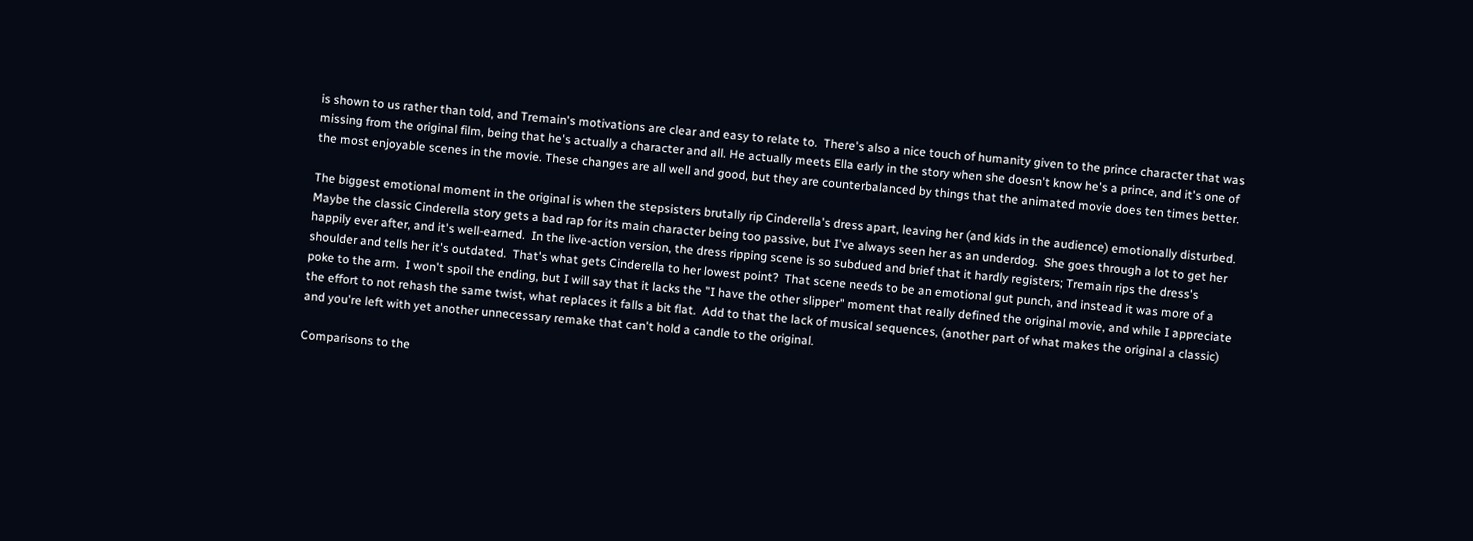is shown to us rather than told, and Tremain's motivations are clear and easy to relate to.  There's also a nice touch of humanity given to the prince character that was missing from the original film, being that he's actually a character and all. He actually meets Ella early in the story when she doesn't know he's a prince, and it's one of the most enjoyable scenes in the movie. These changes are all well and good, but they are counterbalanced by things that the animated movie does ten times better.

The biggest emotional moment in the original is when the stepsisters brutally rip Cinderella's dress apart, leaving her (and kids in the audience) emotionally disturbed.  Maybe the classic Cinderella story gets a bad rap for its main character being too passive, but I've always seen her as an underdog.  She goes through a lot to get her happily ever after, and it's well-earned.  In the live-action version, the dress ripping scene is so subdued and brief that it hardly registers; Tremain rips the dress's shoulder and tells her it's outdated.  That's what gets Cinderella to her lowest point?  That scene needs to be an emotional gut punch, and instead it was more of a poke to the arm.  I won't spoil the ending, but I will say that it lacks the "I have the other slipper" moment that really defined the original movie, and while I appreciate the effort to not rehash the same twist, what replaces it falls a bit flat.  Add to that the lack of musical sequences, (another part of what makes the original a classic) and you're left with yet another unnecessary remake that can't hold a candle to the original.

Comparisons to the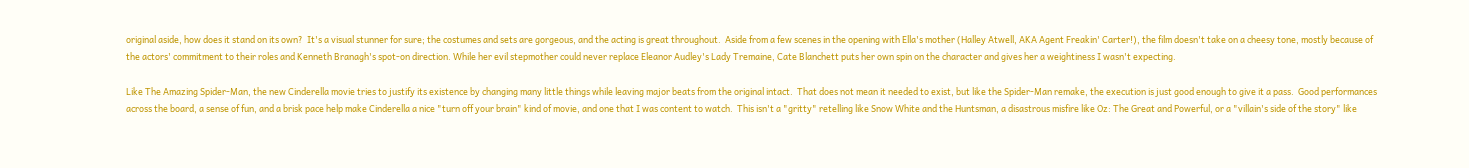original aside, how does it stand on its own?  It's a visual stunner for sure; the costumes and sets are gorgeous, and the acting is great throughout.  Aside from a few scenes in the opening with Ella's mother (Halley Atwell, AKA Agent Freakin' Carter!), the film doesn't take on a cheesy tone, mostly because of the actors' commitment to their roles and Kenneth Branagh's spot-on direction. While her evil stepmother could never replace Eleanor Audley's Lady Tremaine, Cate Blanchett puts her own spin on the character and gives her a weightiness I wasn't expecting.

Like The Amazing Spider-Man, the new Cinderella movie tries to justify its existence by changing many little things while leaving major beats from the original intact.  That does not mean it needed to exist, but like the Spider-Man remake, the execution is just good enough to give it a pass.  Good performances across the board, a sense of fun, and a brisk pace help make Cinderella a nice "turn off your brain" kind of movie, and one that I was content to watch.  This isn't a "gritty" retelling like Snow White and the Huntsman, a disastrous misfire like Oz: The Great and Powerful, or a "villain's side of the story" like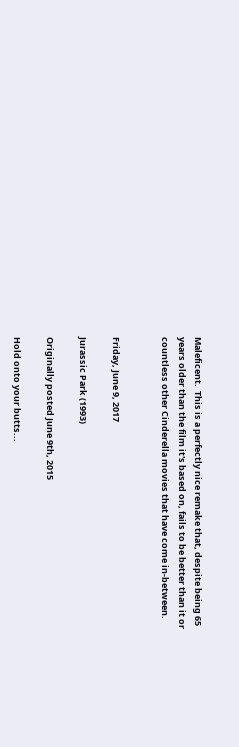Maleficent.  This is a perfectly nice remake that, despite being 65 years older than the film it's based on, fails to be better than it or countless other Cinderella movies that have come in-between.


Friday, June 9, 2017

Jurassic Park (1993)

Originally posted June 9th, 2015

Hold onto your butts...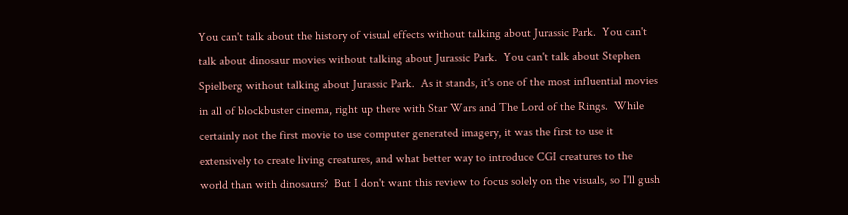You can't talk about the history of visual effects without talking about Jurassic Park.  You can't talk about dinosaur movies without talking about Jurassic Park.  You can't talk about Stephen Spielberg without talking about Jurassic Park.  As it stands, it's one of the most influential movies in all of blockbuster cinema, right up there with Star Wars and The Lord of the Rings.  While certainly not the first movie to use computer generated imagery, it was the first to use it extensively to create living creatures, and what better way to introduce CGI creatures to the world than with dinosaurs?  But I don't want this review to focus solely on the visuals, so I'll gush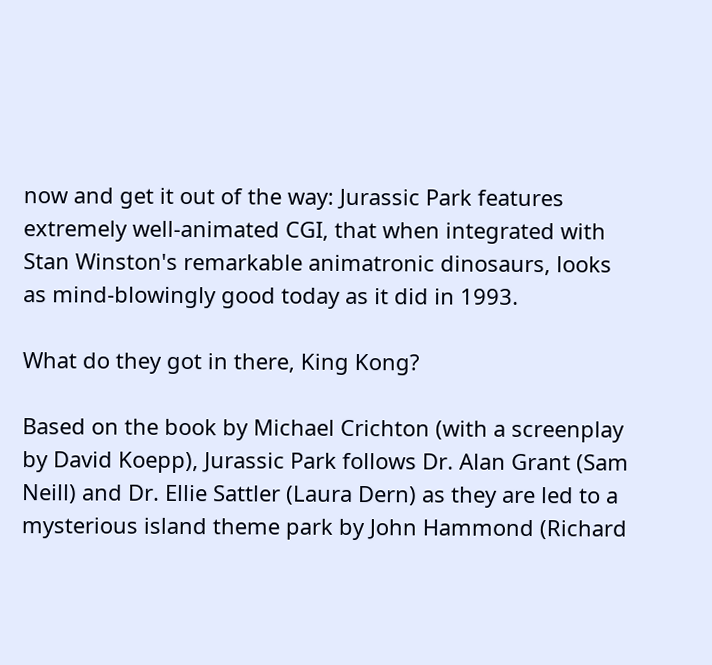now and get it out of the way: Jurassic Park features extremely well-animated CGI, that when integrated with Stan Winston's remarkable animatronic dinosaurs, looks as mind-blowingly good today as it did in 1993.

What do they got in there, King Kong?

Based on the book by Michael Crichton (with a screenplay by David Koepp), Jurassic Park follows Dr. Alan Grant (Sam Neill) and Dr. Ellie Sattler (Laura Dern) as they are led to a mysterious island theme park by John Hammond (Richard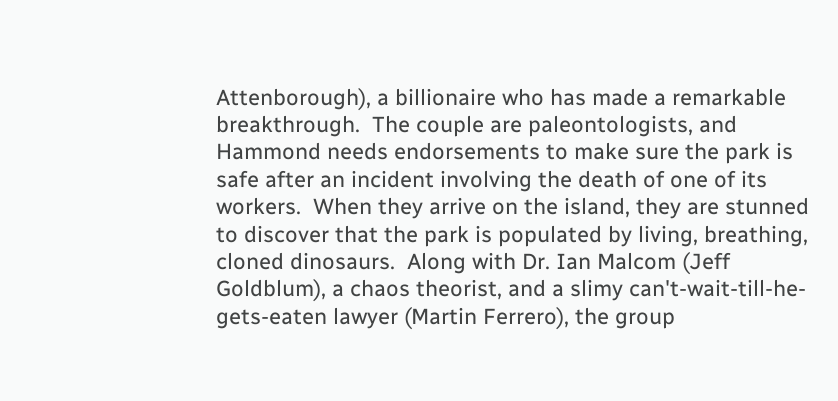Attenborough), a billionaire who has made a remarkable breakthrough.  The couple are paleontologists, and Hammond needs endorsements to make sure the park is safe after an incident involving the death of one of its workers.  When they arrive on the island, they are stunned to discover that the park is populated by living, breathing, cloned dinosaurs.  Along with Dr. Ian Malcom (Jeff Goldblum), a chaos theorist, and a slimy can't-wait-till-he-gets-eaten lawyer (Martin Ferrero), the group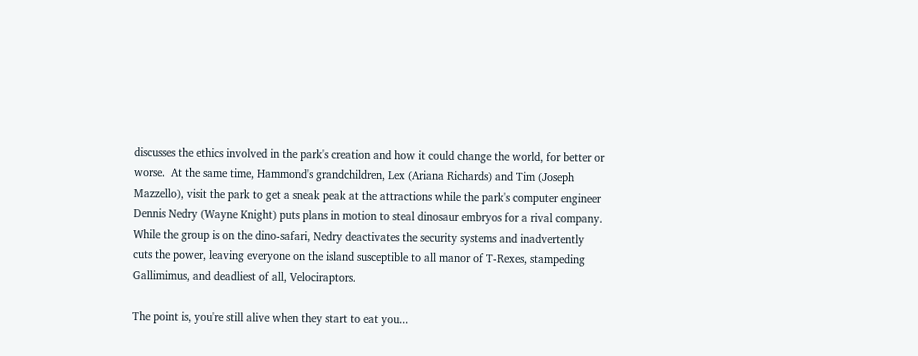discusses the ethics involved in the park's creation and how it could change the world, for better or worse.  At the same time, Hammond's grandchildren, Lex (Ariana Richards) and Tim (Joseph Mazzello), visit the park to get a sneak peak at the attractions while the park's computer engineer Dennis Nedry (Wayne Knight) puts plans in motion to steal dinosaur embryos for a rival company.  While the group is on the dino-safari, Nedry deactivates the security systems and inadvertently cuts the power, leaving everyone on the island susceptible to all manor of T-Rexes, stampeding Gallimimus, and deadliest of all, Velociraptors.

The point is, you're still alive when they start to eat you...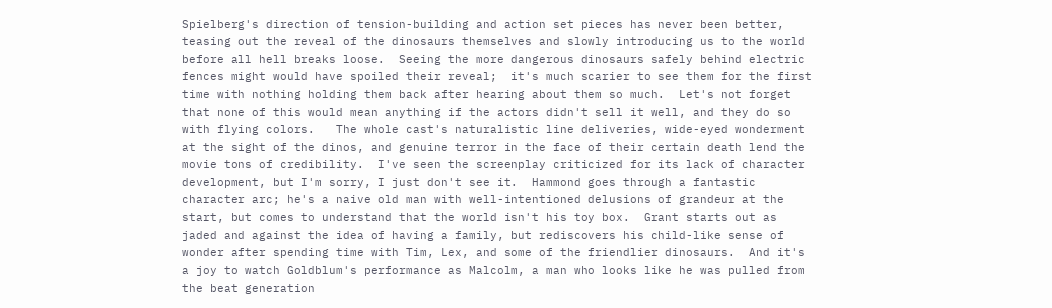Spielberg's direction of tension-building and action set pieces has never been better, teasing out the reveal of the dinosaurs themselves and slowly introducing us to the world before all hell breaks loose.  Seeing the more dangerous dinosaurs safely behind electric fences might would have spoiled their reveal;  it's much scarier to see them for the first time with nothing holding them back after hearing about them so much.  Let's not forget that none of this would mean anything if the actors didn't sell it well, and they do so with flying colors.   The whole cast's naturalistic line deliveries, wide-eyed wonderment at the sight of the dinos, and genuine terror in the face of their certain death lend the movie tons of credibility.  I've seen the screenplay criticized for its lack of character development, but I'm sorry, I just don't see it.  Hammond goes through a fantastic character arc; he's a naive old man with well-intentioned delusions of grandeur at the start, but comes to understand that the world isn't his toy box.  Grant starts out as jaded and against the idea of having a family, but rediscovers his child-like sense of wonder after spending time with Tim, Lex, and some of the friendlier dinosaurs.  And it's a joy to watch Goldblum's performance as Malcolm, a man who looks like he was pulled from the beat generation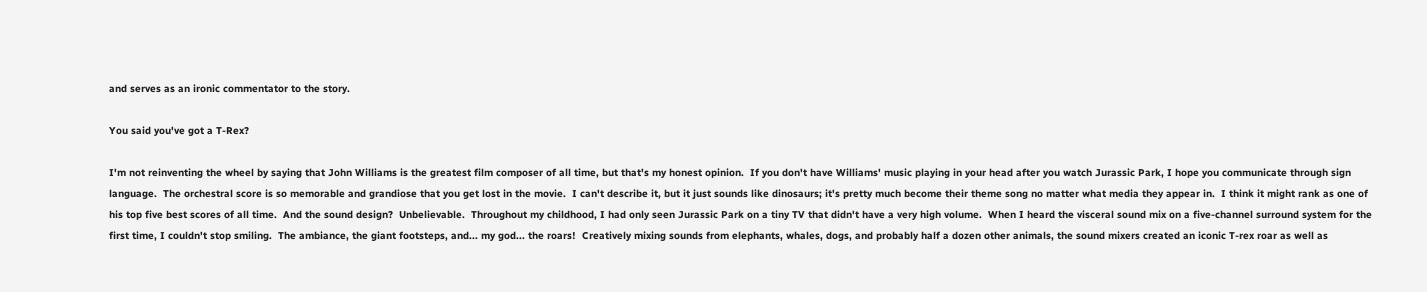and serves as an ironic commentator to the story.

You said you've got a T-Rex?

I'm not reinventing the wheel by saying that John Williams is the greatest film composer of all time, but that's my honest opinion.  If you don't have Williams' music playing in your head after you watch Jurassic Park, I hope you communicate through sign language.  The orchestral score is so memorable and grandiose that you get lost in the movie.  I can't describe it, but it just sounds like dinosaurs; it's pretty much become their theme song no matter what media they appear in.  I think it might rank as one of his top five best scores of all time.  And the sound design?  Unbelievable.  Throughout my childhood, I had only seen Jurassic Park on a tiny TV that didn't have a very high volume.  When I heard the visceral sound mix on a five-channel surround system for the first time, I couldn't stop smiling.  The ambiance, the giant footsteps, and... my god... the roars!  Creatively mixing sounds from elephants, whales, dogs, and probably half a dozen other animals, the sound mixers created an iconic T-rex roar as well as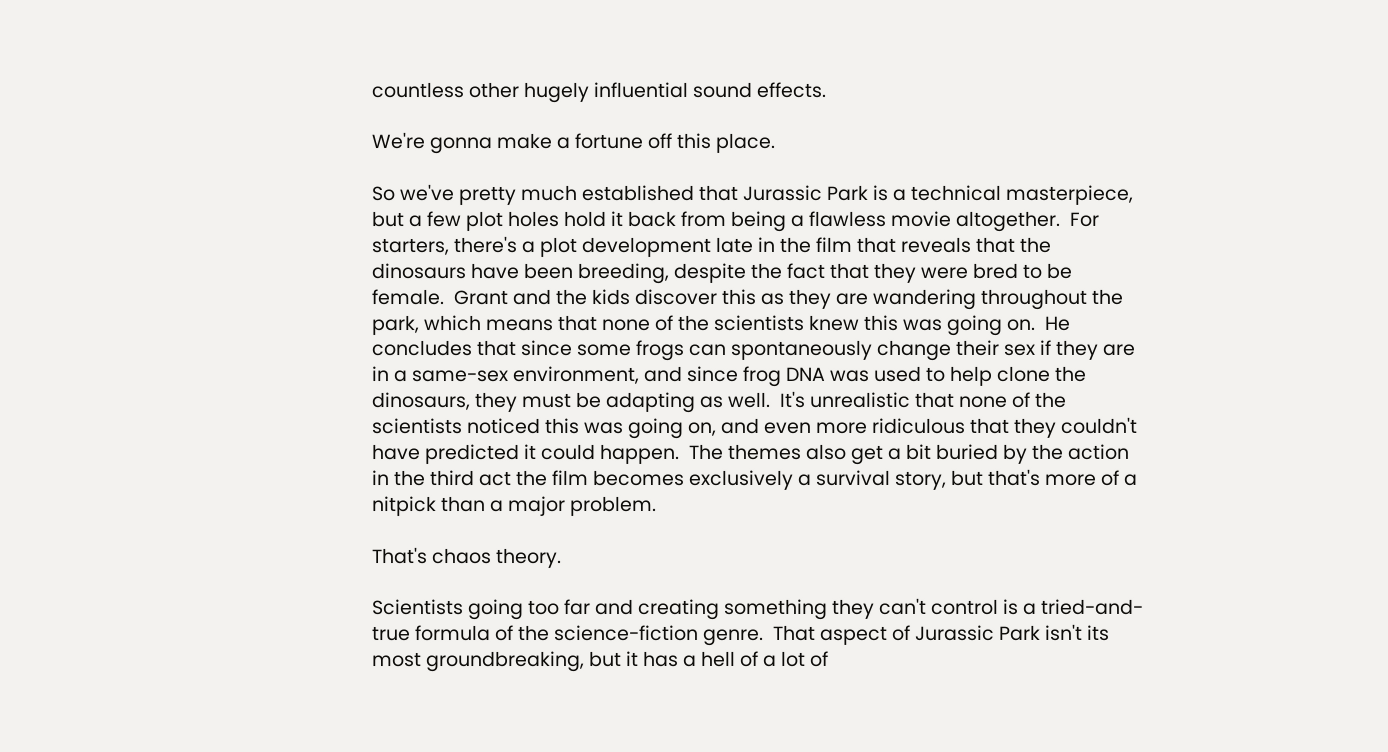countless other hugely influential sound effects.

We're gonna make a fortune off this place.

So we've pretty much established that Jurassic Park is a technical masterpiece, but a few plot holes hold it back from being a flawless movie altogether.  For starters, there's a plot development late in the film that reveals that the dinosaurs have been breeding, despite the fact that they were bred to be female.  Grant and the kids discover this as they are wandering throughout the park, which means that none of the scientists knew this was going on.  He concludes that since some frogs can spontaneously change their sex if they are in a same-sex environment, and since frog DNA was used to help clone the dinosaurs, they must be adapting as well.  It's unrealistic that none of the scientists noticed this was going on, and even more ridiculous that they couldn't have predicted it could happen.  The themes also get a bit buried by the action in the third act the film becomes exclusively a survival story, but that's more of a nitpick than a major problem.

That's chaos theory.

Scientists going too far and creating something they can't control is a tried-and-true formula of the science-fiction genre.  That aspect of Jurassic Park isn't its most groundbreaking, but it has a hell of a lot of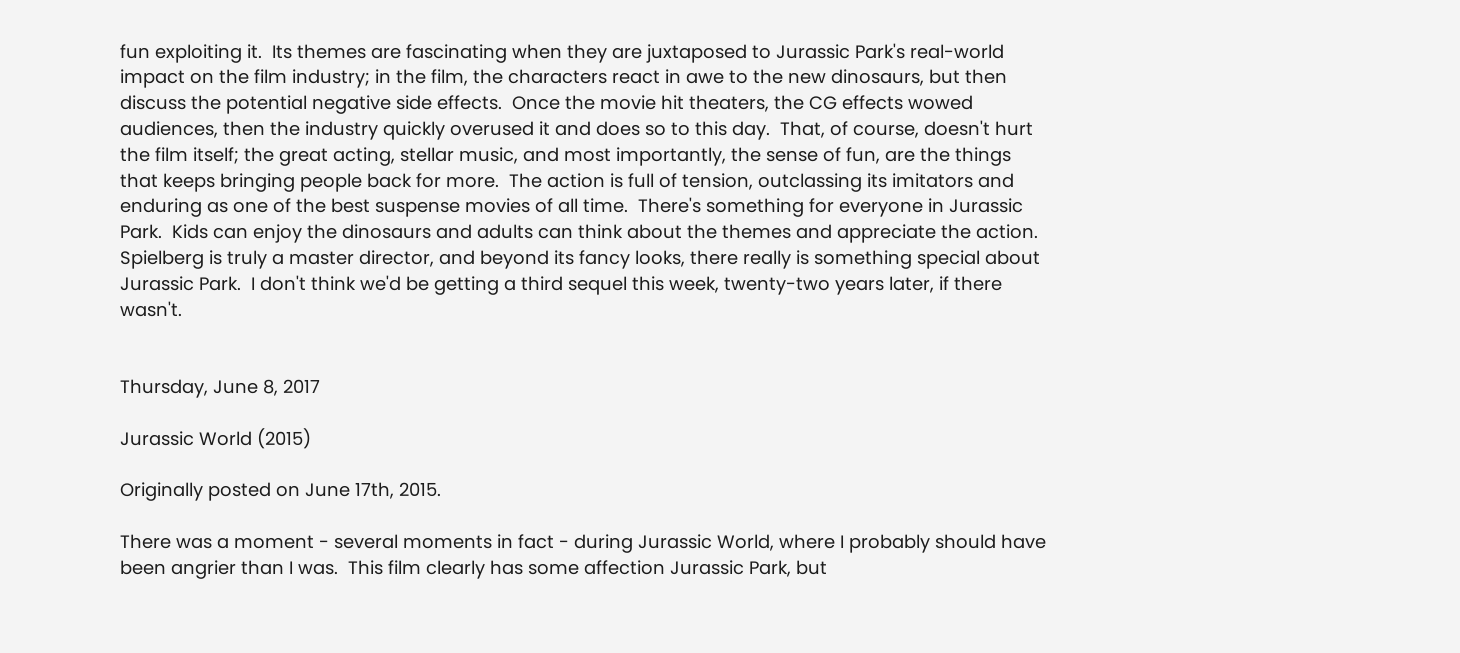fun exploiting it.  Its themes are fascinating when they are juxtaposed to Jurassic Park's real-world impact on the film industry; in the film, the characters react in awe to the new dinosaurs, but then discuss the potential negative side effects.  Once the movie hit theaters, the CG effects wowed audiences, then the industry quickly overused it and does so to this day.  That, of course, doesn't hurt the film itself; the great acting, stellar music, and most importantly, the sense of fun, are the things that keeps bringing people back for more.  The action is full of tension, outclassing its imitators and enduring as one of the best suspense movies of all time.  There's something for everyone in Jurassic Park.  Kids can enjoy the dinosaurs and adults can think about the themes and appreciate the action.    Spielberg is truly a master director, and beyond its fancy looks, there really is something special about Jurassic Park.  I don't think we'd be getting a third sequel this week, twenty-two years later, if there wasn't.


Thursday, June 8, 2017

Jurassic World (2015)

Originally posted on June 17th, 2015.

There was a moment - several moments in fact - during Jurassic World, where I probably should have been angrier than I was.  This film clearly has some affection Jurassic Park, but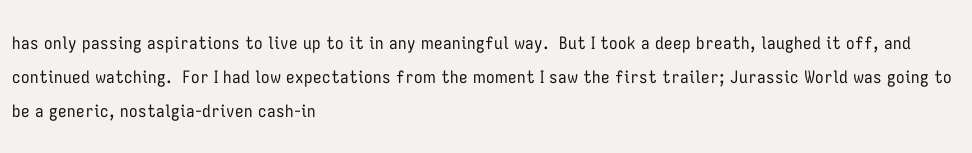has only passing aspirations to live up to it in any meaningful way.  But I took a deep breath, laughed it off, and continued watching.  For I had low expectations from the moment I saw the first trailer; Jurassic World was going to be a generic, nostalgia-driven cash-in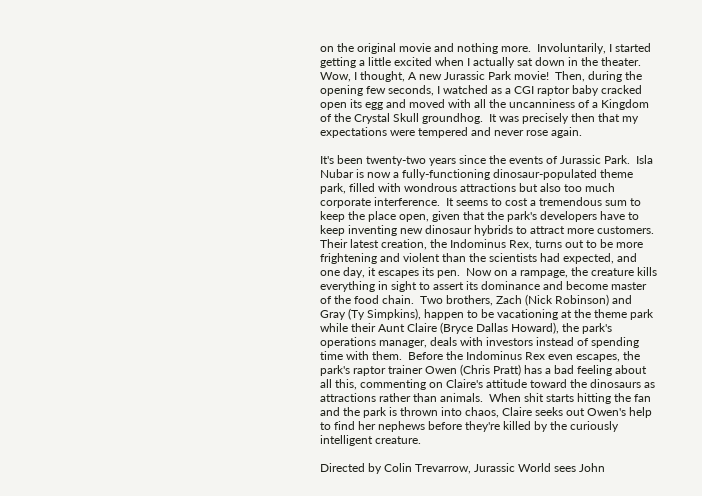on the original movie and nothing more.  Involuntarily, I started getting a little excited when I actually sat down in the theater.  Wow, I thought, A new Jurassic Park movie!  Then, during the opening few seconds, I watched as a CGI raptor baby cracked open its egg and moved with all the uncanniness of a Kingdom of the Crystal Skull groundhog.  It was precisely then that my expectations were tempered and never rose again.

It's been twenty-two years since the events of Jurassic Park.  Isla Nubar is now a fully-functioning dinosaur-populated theme park, filled with wondrous attractions but also too much corporate interference.  It seems to cost a tremendous sum to keep the place open, given that the park's developers have to keep inventing new dinosaur hybrids to attract more customers.  Their latest creation, the Indominus Rex, turns out to be more frightening and violent than the scientists had expected, and one day, it escapes its pen.  Now on a rampage, the creature kills everything in sight to assert its dominance and become master of the food chain.  Two brothers, Zach (Nick Robinson) and Gray (Ty Simpkins), happen to be vacationing at the theme park while their Aunt Claire (Bryce Dallas Howard), the park's operations manager, deals with investors instead of spending time with them.  Before the Indominus Rex even escapes, the park's raptor trainer Owen (Chris Pratt) has a bad feeling about all this, commenting on Claire's attitude toward the dinosaurs as attractions rather than animals.  When shit starts hitting the fan and the park is thrown into chaos, Claire seeks out Owen's help to find her nephews before they're killed by the curiously intelligent creature.

Directed by Colin Trevarrow, Jurassic World sees John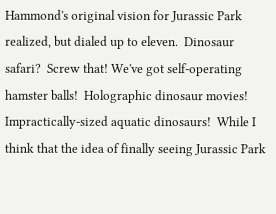Hammond's original vision for Jurassic Park realized, but dialed up to eleven.  Dinosaur safari?  Screw that! We've got self-operating hamster balls!  Holographic dinosaur movies! Impractically-sized aquatic dinosaurs!  While I think that the idea of finally seeing Jurassic Park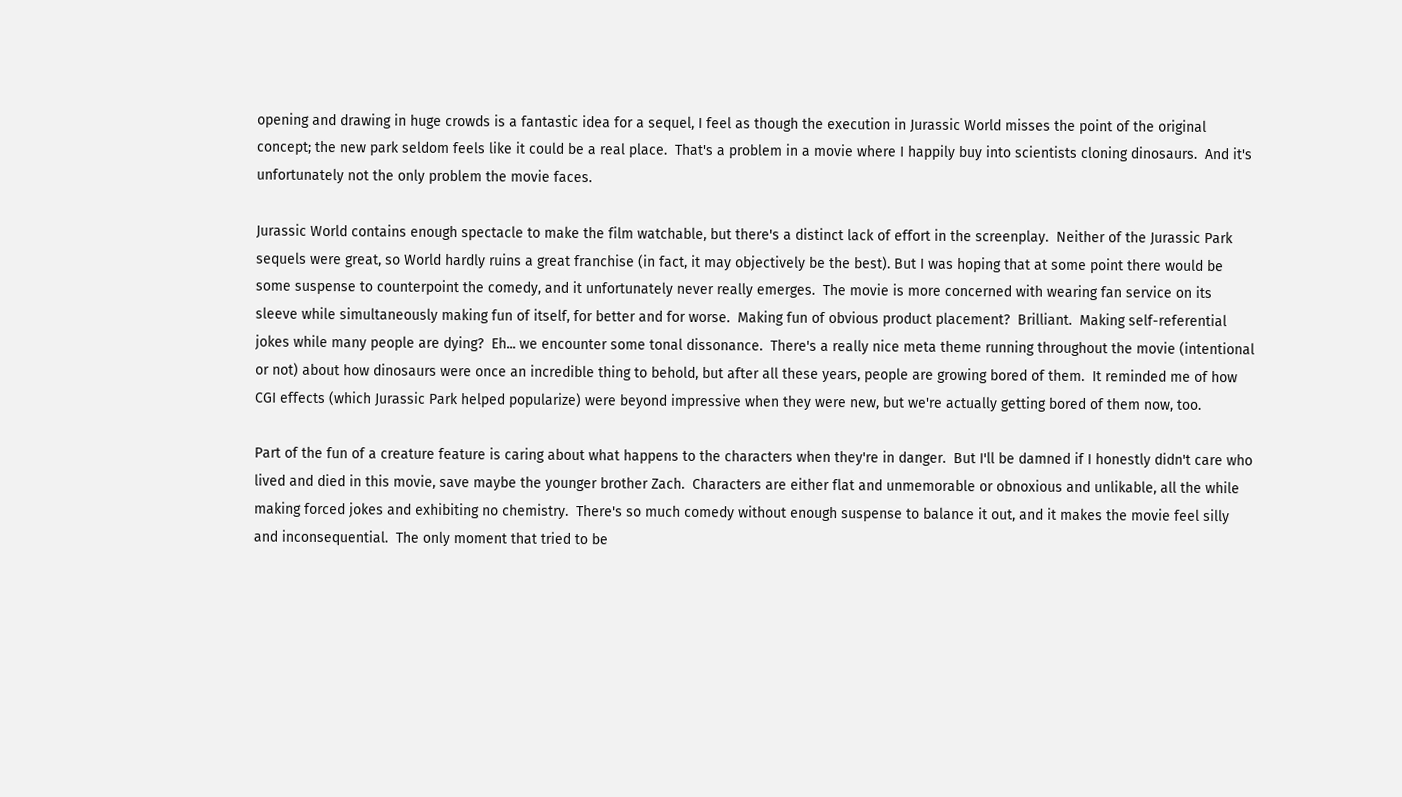opening and drawing in huge crowds is a fantastic idea for a sequel, I feel as though the execution in Jurassic World misses the point of the original concept; the new park seldom feels like it could be a real place.  That's a problem in a movie where I happily buy into scientists cloning dinosaurs.  And it's unfortunately not the only problem the movie faces.

Jurassic World contains enough spectacle to make the film watchable, but there's a distinct lack of effort in the screenplay.  Neither of the Jurassic Park sequels were great, so World hardly ruins a great franchise (in fact, it may objectively be the best). But I was hoping that at some point there would be some suspense to counterpoint the comedy, and it unfortunately never really emerges.  The movie is more concerned with wearing fan service on its sleeve while simultaneously making fun of itself, for better and for worse.  Making fun of obvious product placement?  Brilliant.  Making self-referential jokes while many people are dying?  Eh... we encounter some tonal dissonance.  There's a really nice meta theme running throughout the movie (intentional or not) about how dinosaurs were once an incredible thing to behold, but after all these years, people are growing bored of them.  It reminded me of how CGI effects (which Jurassic Park helped popularize) were beyond impressive when they were new, but we're actually getting bored of them now, too.

Part of the fun of a creature feature is caring about what happens to the characters when they're in danger.  But I'll be damned if I honestly didn't care who lived and died in this movie, save maybe the younger brother Zach.  Characters are either flat and unmemorable or obnoxious and unlikable, all the while making forced jokes and exhibiting no chemistry.  There's so much comedy without enough suspense to balance it out, and it makes the movie feel silly and inconsequential.  The only moment that tried to be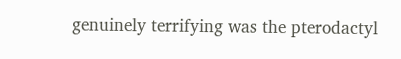genuinely terrifying was the pterodactyl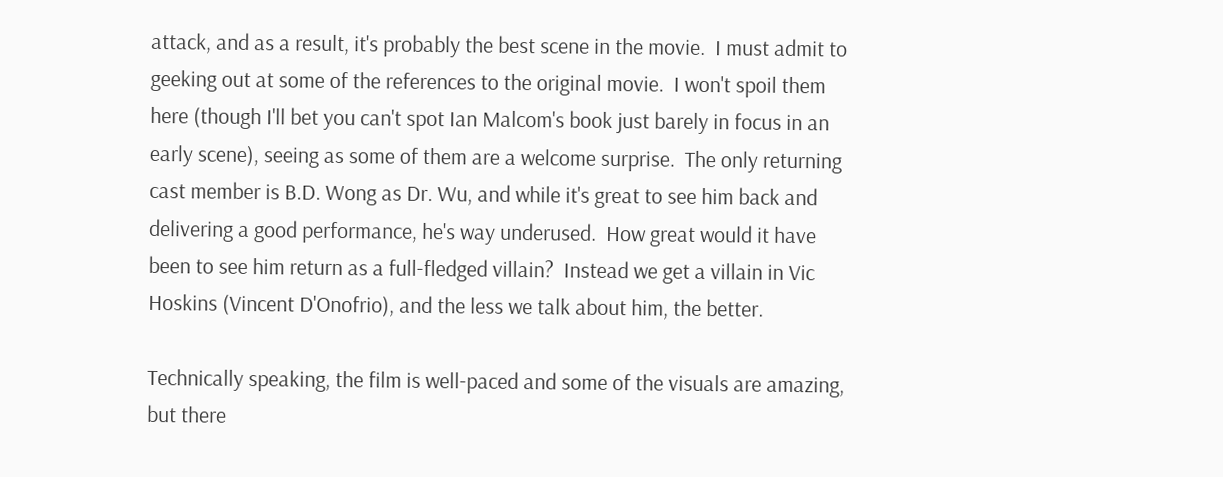attack, and as a result, it's probably the best scene in the movie.  I must admit to geeking out at some of the references to the original movie.  I won't spoil them here (though I'll bet you can't spot Ian Malcom's book just barely in focus in an early scene), seeing as some of them are a welcome surprise.  The only returning cast member is B.D. Wong as Dr. Wu, and while it's great to see him back and delivering a good performance, he's way underused.  How great would it have been to see him return as a full-fledged villain?  Instead we get a villain in Vic Hoskins (Vincent D'Onofrio), and the less we talk about him, the better.

Technically speaking, the film is well-paced and some of the visuals are amazing, but there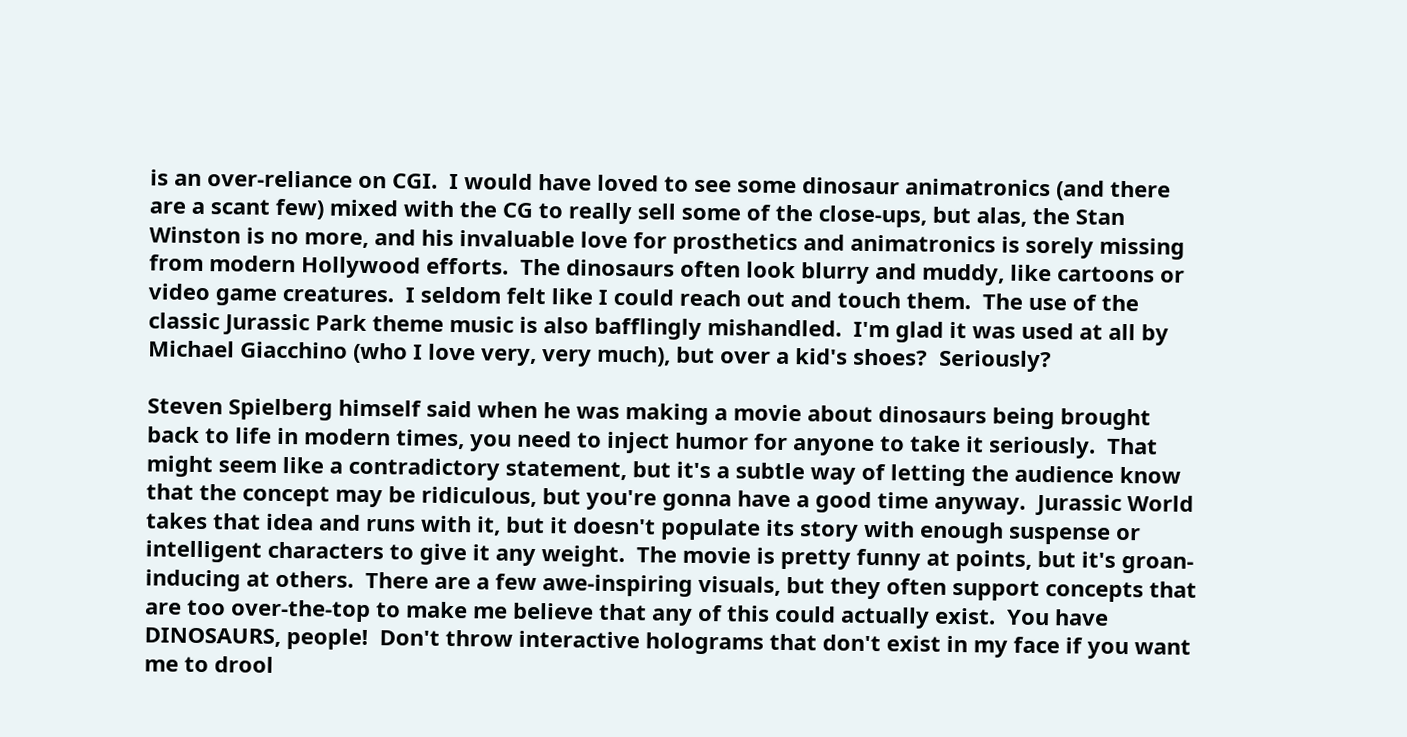is an over-reliance on CGI.  I would have loved to see some dinosaur animatronics (and there are a scant few) mixed with the CG to really sell some of the close-ups, but alas, the Stan Winston is no more, and his invaluable love for prosthetics and animatronics is sorely missing from modern Hollywood efforts.  The dinosaurs often look blurry and muddy, like cartoons or video game creatures.  I seldom felt like I could reach out and touch them.  The use of the classic Jurassic Park theme music is also bafflingly mishandled.  I'm glad it was used at all by Michael Giacchino (who I love very, very much), but over a kid's shoes?  Seriously?

Steven Spielberg himself said when he was making a movie about dinosaurs being brought back to life in modern times, you need to inject humor for anyone to take it seriously.  That might seem like a contradictory statement, but it's a subtle way of letting the audience know that the concept may be ridiculous, but you're gonna have a good time anyway.  Jurassic World takes that idea and runs with it, but it doesn't populate its story with enough suspense or intelligent characters to give it any weight.  The movie is pretty funny at points, but it's groan-inducing at others.  There are a few awe-inspiring visuals, but they often support concepts that are too over-the-top to make me believe that any of this could actually exist.  You have DINOSAURS, people!  Don't throw interactive holograms that don't exist in my face if you want me to drool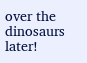over the dinosaurs later!